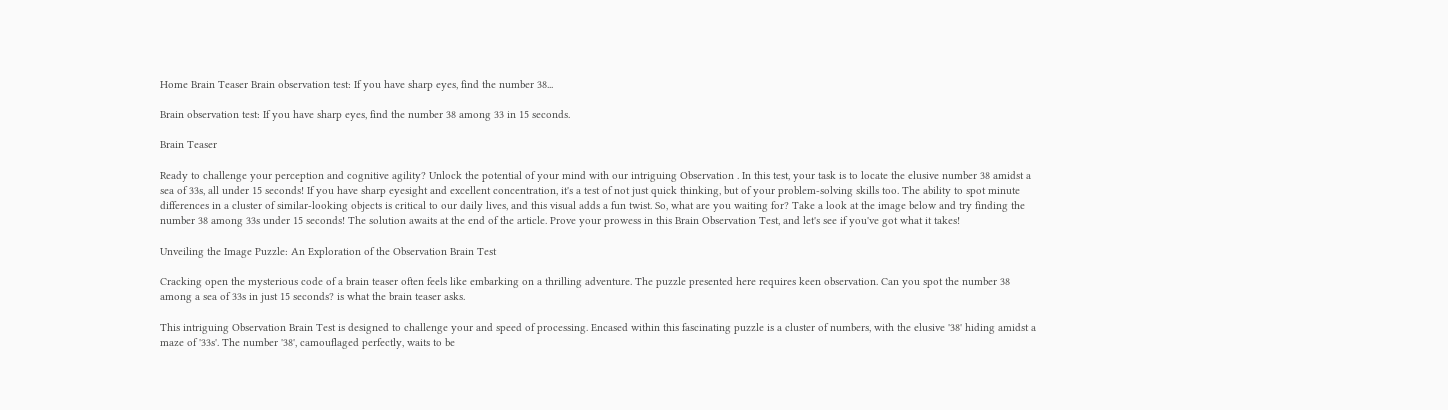Home Brain Teaser Brain observation test: If you have sharp eyes, find the number 38...

Brain observation test: If you have sharp eyes, find the number 38 among 33 in 15 seconds.

Brain Teaser

Ready to challenge your perception and cognitive agility? Unlock the potential of your mind with our intriguing Observation . In this test, your task is to locate the elusive number 38 amidst a sea of 33s, all under 15 seconds! If you have sharp eyesight and excellent concentration, it's a test of not just quick thinking, but of your problem-solving skills too. The ability to spot minute differences in a cluster of similar-looking objects is critical to our daily lives, and this visual adds a fun twist. So, what are you waiting for? Take a look at the image below and try finding the number 38 among 33s under 15 seconds! The solution awaits at the end of the article. Prove your prowess in this Brain Observation Test, and let's see if you've got what it takes!

Unveiling the Image Puzzle: An Exploration of the Observation Brain Test

Cracking open the mysterious code of a brain teaser often feels like embarking on a thrilling adventure. The puzzle presented here requires keen observation. Can you spot the number 38 among a sea of 33s in just 15 seconds? is what the brain teaser asks.

This intriguing Observation Brain Test is designed to challenge your and speed of processing. Encased within this fascinating puzzle is a cluster of numbers, with the elusive '38' hiding amidst a maze of '33s'. The number '38', camouflaged perfectly, waits to be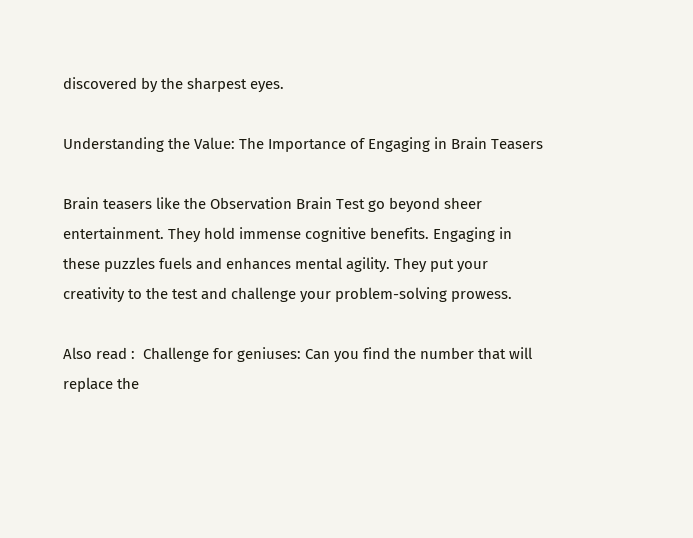discovered by the sharpest eyes.

Understanding the Value: The Importance of Engaging in Brain Teasers

Brain teasers like the Observation Brain Test go beyond sheer entertainment. They hold immense cognitive benefits. Engaging in these puzzles fuels and enhances mental agility. They put your creativity to the test and challenge your problem-solving prowess.

Also read :  Challenge for geniuses: Can you find the number that will replace the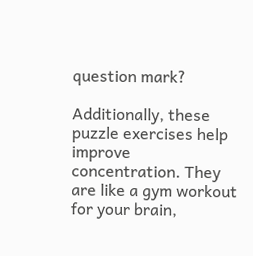question mark?

Additionally, these puzzle exercises help improve concentration. They are like a gym workout for your brain,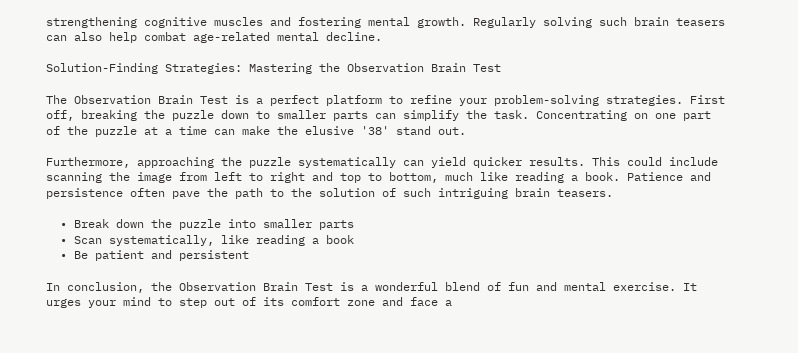strengthening cognitive muscles and fostering mental growth. Regularly solving such brain teasers can also help combat age-related mental decline.

Solution-Finding Strategies: Mastering the Observation Brain Test

The Observation Brain Test is a perfect platform to refine your problem-solving strategies. First off, breaking the puzzle down to smaller parts can simplify the task. Concentrating on one part of the puzzle at a time can make the elusive '38' stand out.

Furthermore, approaching the puzzle systematically can yield quicker results. This could include scanning the image from left to right and top to bottom, much like reading a book. Patience and persistence often pave the path to the solution of such intriguing brain teasers.

  • Break down the puzzle into smaller parts
  • Scan systematically, like reading a book
  • Be patient and persistent

In conclusion, the Observation Brain Test is a wonderful blend of fun and mental exercise. It urges your mind to step out of its comfort zone and face a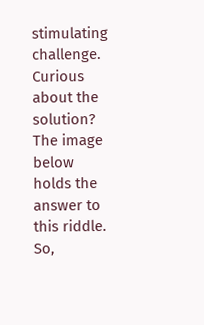stimulating challenge. Curious about the solution? The image below holds the answer to this riddle. So,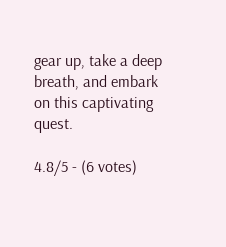gear up, take a deep breath, and embark on this captivating quest.

4.8/5 - (6 votes)